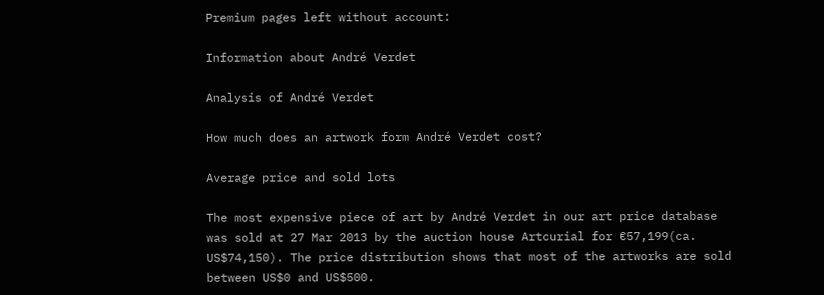Premium pages left without account:

Information about André Verdet

Analysis of André Verdet

How much does an artwork form André Verdet cost?

Average price and sold lots

The most expensive piece of art by André Verdet in our art price database was sold at 27 Mar 2013 by the auction house Artcurial for €57,199(ca. US$74,150). The price distribution shows that most of the artworks are sold between US$0 and US$500.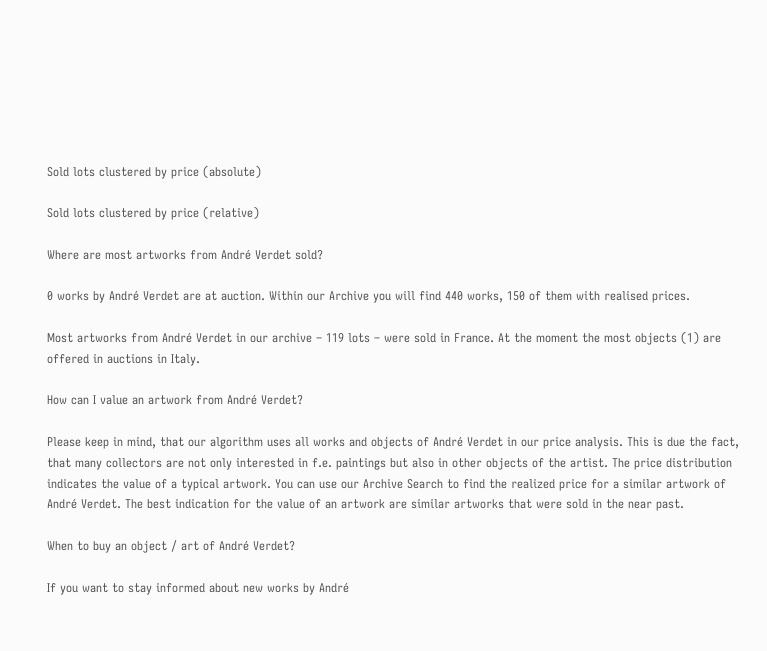Sold lots clustered by price (absolute)

Sold lots clustered by price (relative)

Where are most artworks from André Verdet sold?

0 works by André Verdet are at auction. Within our Archive you will find 440 works, 150 of them with realised prices.

Most artworks from André Verdet in our archive – 119 lots – were sold in France. At the moment the most objects (1) are offered in auctions in Italy.

How can I value an artwork from André Verdet?

Please keep in mind, that our algorithm uses all works and objects of André Verdet in our price analysis. This is due the fact, that many collectors are not only interested in f.e. paintings but also in other objects of the artist. The price distribution indicates the value of a typical artwork. You can use our Archive Search to find the realized price for a similar artwork of André Verdet. The best indication for the value of an artwork are similar artworks that were sold in the near past.

When to buy an object / art of André Verdet?

If you want to stay informed about new works by André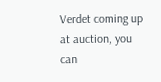Verdet coming up at auction, you can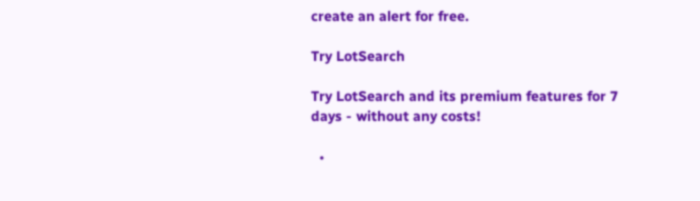create an alert for free.

Try LotSearch

Try LotSearch and its premium features for 7 days - without any costs!

  •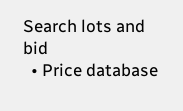Search lots and bid
  • Price database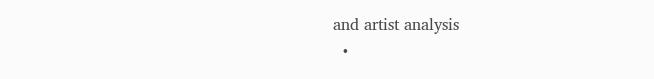and artist analysis
  •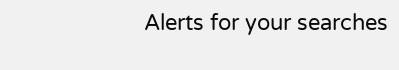Alerts for your searches